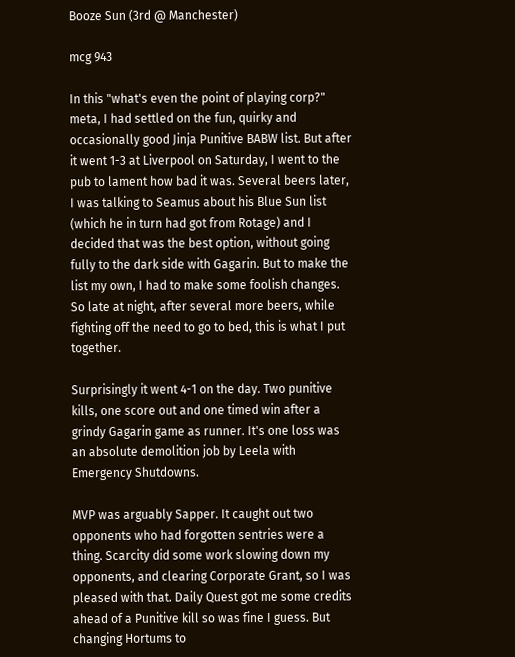Booze Sun (3rd @ Manchester)

mcg 943

In this "what's even the point of playing corp?" meta, I had settled on the fun, quirky and occasionally good Jinja Punitive BABW list. But after it went 1-3 at Liverpool on Saturday, I went to the pub to lament how bad it was. Several beers later, I was talking to Seamus about his Blue Sun list (which he in turn had got from Rotage) and I decided that was the best option, without going fully to the dark side with Gagarin. But to make the list my own, I had to make some foolish changes. So late at night, after several more beers, while fighting off the need to go to bed, this is what I put together.

Surprisingly it went 4-1 on the day. Two punitive kills, one score out and one timed win after a grindy Gagarin game as runner. It's one loss was an absolute demolition job by Leela with Emergency Shutdowns.

MVP was arguably Sapper. It caught out two opponents who had forgotten sentries were a thing. Scarcity did some work slowing down my opponents, and clearing Corporate Grant, so I was pleased with that. Daily Quest got me some credits ahead of a Punitive kill so was fine I guess. But changing Hortums to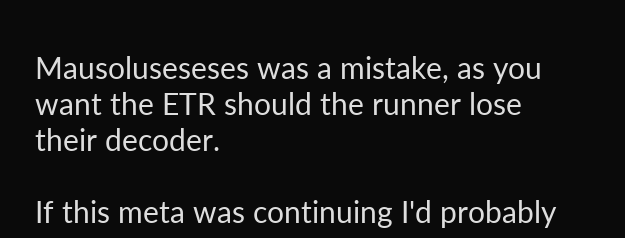Mausoluseseses was a mistake, as you want the ETR should the runner lose their decoder.

If this meta was continuing I'd probably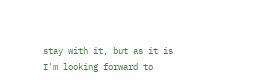stay with it, but as it is I'm looking forward to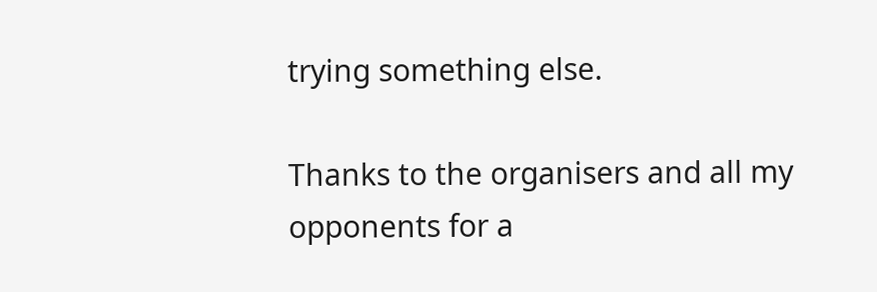trying something else.

Thanks to the organisers and all my opponents for a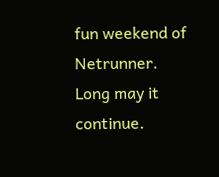fun weekend of Netrunner. Long may it continue.